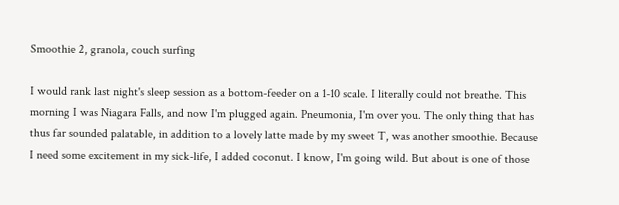Smoothie 2, granola, couch surfing

I would rank last night's sleep session as a bottom-feeder on a 1-10 scale. I literally could not breathe. This morning I was Niagara Falls, and now I'm plugged again. Pneumonia, I'm over you. The only thing that has thus far sounded palatable, in addition to a lovely latte made by my sweet T, was another smoothie. Because I need some excitement in my sick-life, I added coconut. I know, I'm going wild. But about is one of those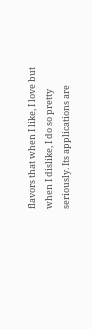flavors that when I like, I love but when I dislike, I do so pretty seriously. Its applications are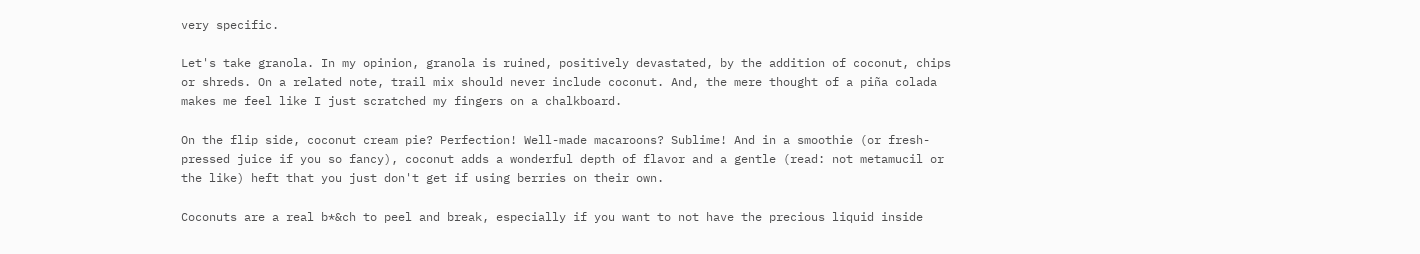very specific.

Let's take granola. In my opinion, granola is ruined, positively devastated, by the addition of coconut, chips or shreds. On a related note, trail mix should never include coconut. And, the mere thought of a piña colada makes me feel like I just scratched my fingers on a chalkboard.

On the flip side, coconut cream pie? Perfection! Well-made macaroons? Sublime! And in a smoothie (or fresh-pressed juice if you so fancy), coconut adds a wonderful depth of flavor and a gentle (read: not metamucil or the like) heft that you just don't get if using berries on their own.

Coconuts are a real b*&ch to peel and break, especially if you want to not have the precious liquid inside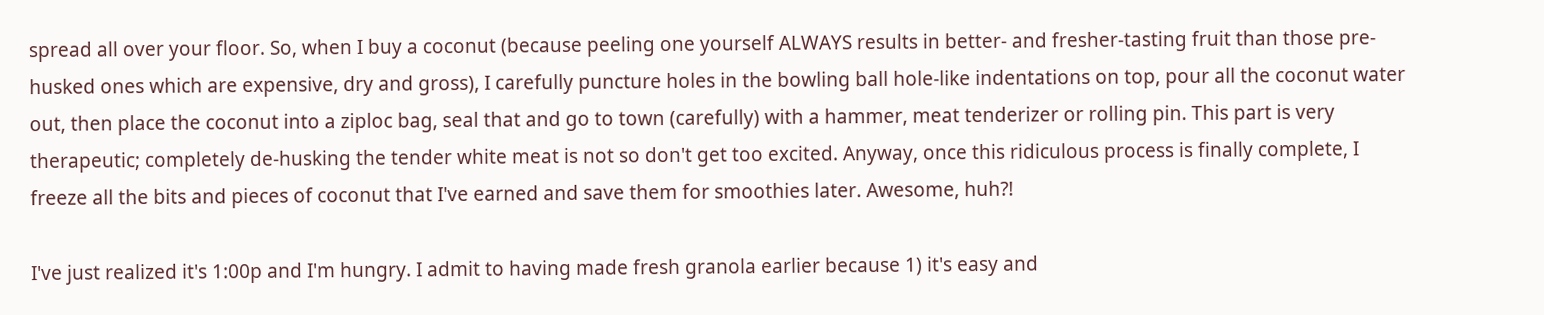spread all over your floor. So, when I buy a coconut (because peeling one yourself ALWAYS results in better- and fresher-tasting fruit than those pre-husked ones which are expensive, dry and gross), I carefully puncture holes in the bowling ball hole-like indentations on top, pour all the coconut water out, then place the coconut into a ziploc bag, seal that and go to town (carefully) with a hammer, meat tenderizer or rolling pin. This part is very therapeutic; completely de-husking the tender white meat is not so don't get too excited. Anyway, once this ridiculous process is finally complete, I freeze all the bits and pieces of coconut that I've earned and save them for smoothies later. Awesome, huh?!

I've just realized it's 1:00p and I'm hungry. I admit to having made fresh granola earlier because 1) it's easy and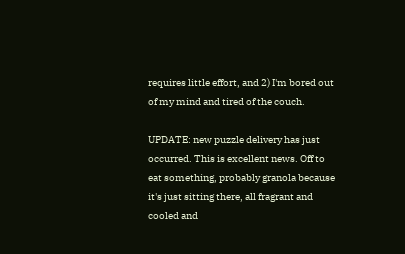requires little effort, and 2) I'm bored out of my mind and tired of the couch.

UPDATE: new puzzle delivery has just occurred. This is excellent news. Off to eat something, probably granola because it's just sitting there, all fragrant and cooled and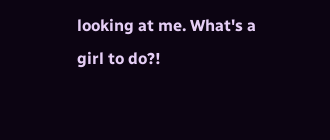looking at me. What's a girl to do?!